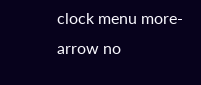clock menu more-arrow no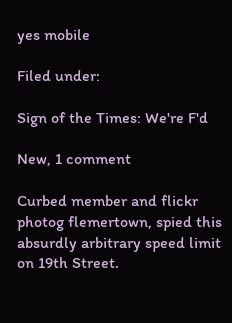yes mobile

Filed under:

Sign of the Times: We're F'd

New, 1 comment

Curbed member and flickr photog flemertown, spied this absurdly arbitrary speed limit on 19th Street.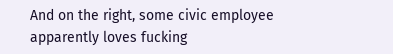And on the right, some civic employee apparently loves fucking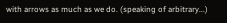with arrows as much as we do. (speaking of arbitrary...)